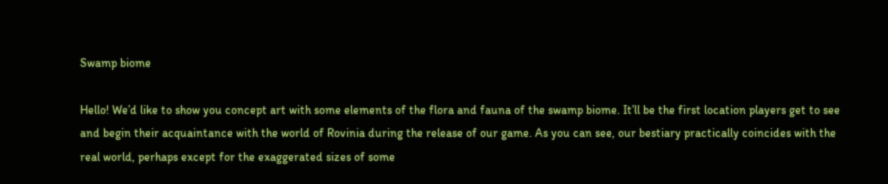Swamp biome

Hello! We’d like to show you concept art with some elements of the flora and fauna of the swamp biome. It’ll be the first location players get to see and begin their acquaintance with the world of Rovinia during the release of our game. As you can see, our bestiary practically coincides with the real world, perhaps except for the exaggerated sizes of some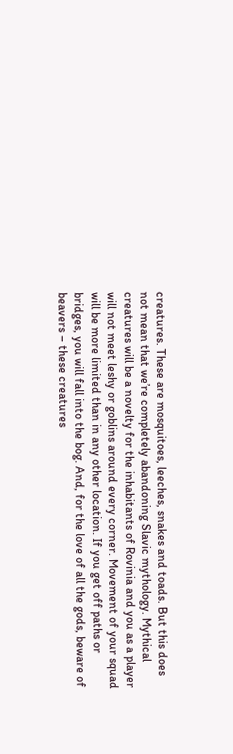creatures. These are mosquitoes, leeches, snakes and toads. But this does not mean that we’re completely abandoning Slavic mythology. Mythical creatures will be a novelty for the inhabitants of Rovinia and you as a player will not meet leshy or goblins around every corner. Movement of your squad will be more limited than in any other location. If you get off paths or bridges, you will fall into the bog. And, for the love of all the gods, beware of beavers – these creatures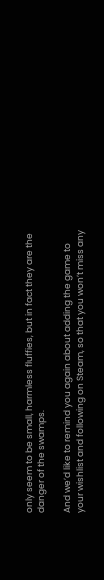only seem to be small, harmless fluffies, but in fact they are the danger of the swamps.

And we’d like to remind you again about adding the game to your wishlist and following on Steam, so that you won’t miss any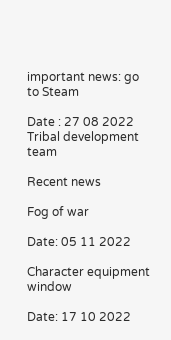important news: go to Steam

Date : 27 08 2022 Tribal development team

Recent news

Fog of war

Date: 05 11 2022

Character equipment window

Date: 17 10 2022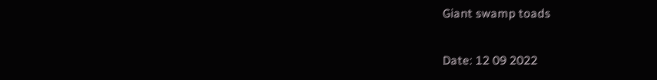Giant swamp toads

Date: 12 09 2022